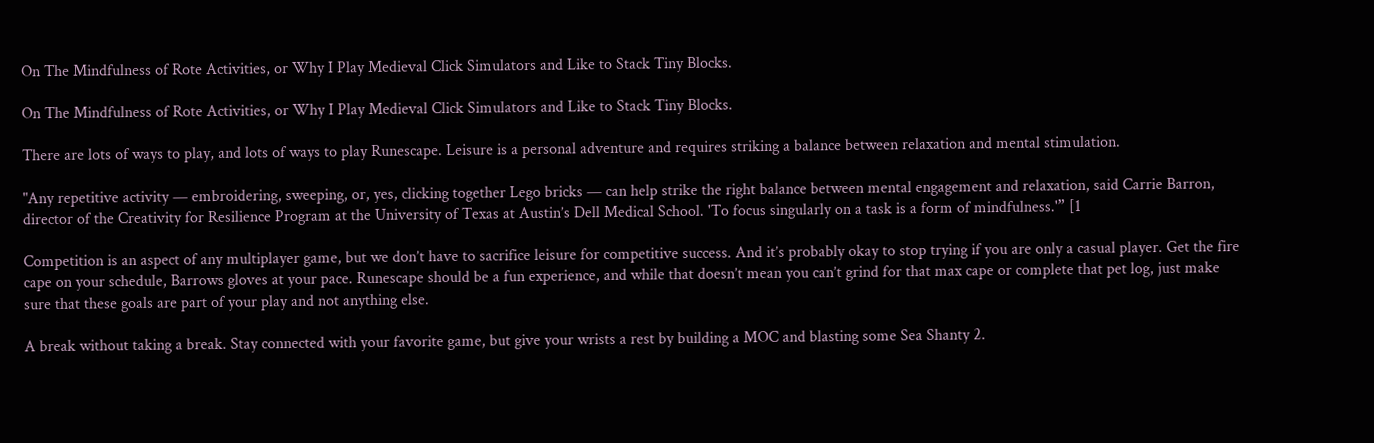On The Mindfulness of Rote Activities, or Why I Play Medieval Click Simulators and Like to Stack Tiny Blocks.

On The Mindfulness of Rote Activities, or Why I Play Medieval Click Simulators and Like to Stack Tiny Blocks.

There are lots of ways to play, and lots of ways to play Runescape. Leisure is a personal adventure and requires striking a balance between relaxation and mental stimulation.

"Any repetitive activity — embroidering, sweeping, or, yes, clicking together Lego bricks — can help strike the right balance between mental engagement and relaxation, said Carrie Barron, director of the Creativity for Resilience Program at the University of Texas at Austin’s Dell Medical School. 'To focus singularly on a task is a form of mindfulness.'” [1

Competition is an aspect of any multiplayer game, but we don’t have to sacrifice leisure for competitive success. And it’s probably okay to stop trying if you are only a casual player. Get the fire cape on your schedule, Barrows gloves at your pace. Runescape should be a fun experience, and while that doesn’t mean you can’t grind for that max cape or complete that pet log, just make sure that these goals are part of your play and not anything else.

A break without taking a break. Stay connected with your favorite game, but give your wrists a rest by building a MOC and blasting some Sea Shanty 2.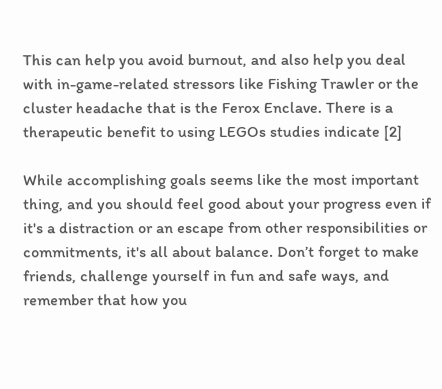This can help you avoid burnout, and also help you deal with in-game-related stressors like Fishing Trawler or the cluster headache that is the Ferox Enclave. There is a therapeutic benefit to using LEGOs studies indicate [2]

While accomplishing goals seems like the most important thing, and you should feel good about your progress even if it's a distraction or an escape from other responsibilities or commitments, it's all about balance. Don’t forget to make friends, challenge yourself in fun and safe ways, and remember that how you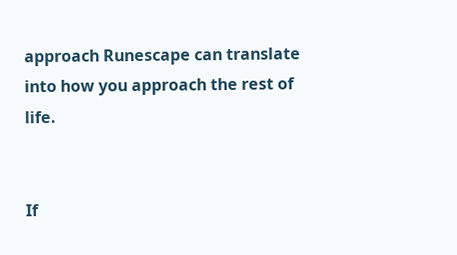approach Runescape can translate into how you approach the rest of life.


If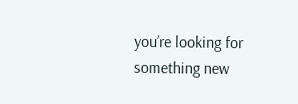you’re looking for something new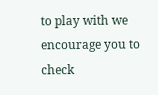to play with we encourage you to check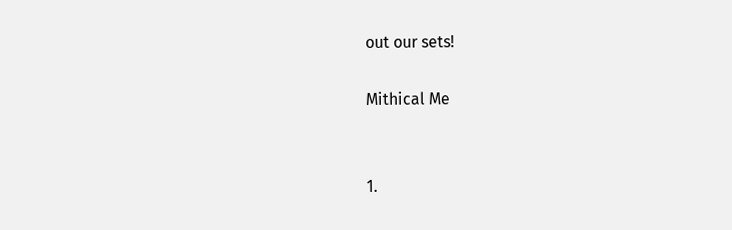out our sets!

Mithical Me


1.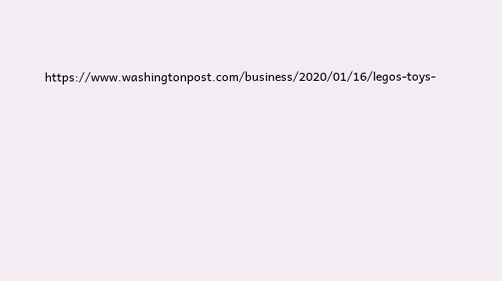https://www.washingtonpost.com/business/2020/01/16/legos-toys-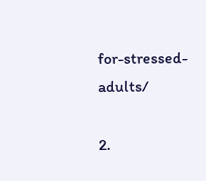for-stressed-adults/

2.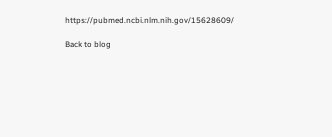https://pubmed.ncbi.nlm.nih.gov/15628609/

Back to blog